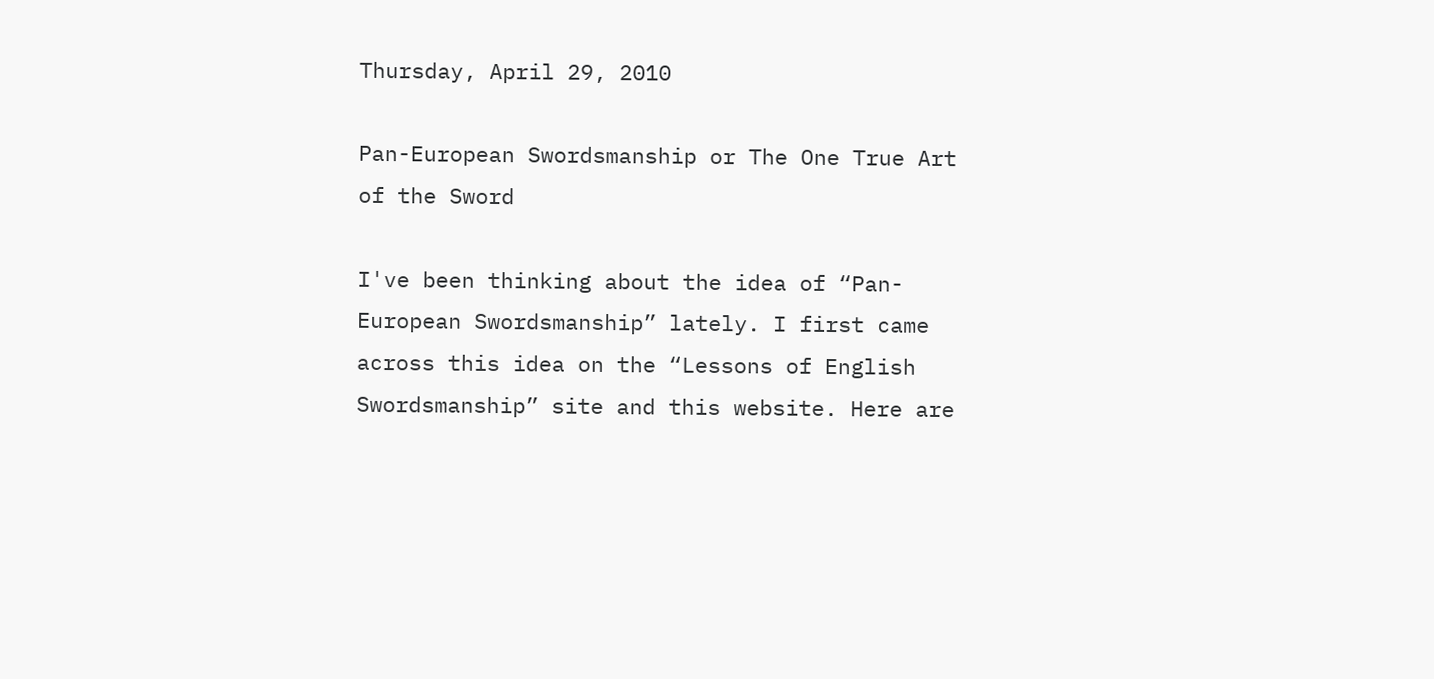Thursday, April 29, 2010

Pan-European Swordsmanship or The One True Art of the Sword

I've been thinking about the idea of “Pan-European Swordsmanship” lately. I first came across this idea on the “Lessons of English Swordsmanship” site and this website. Here are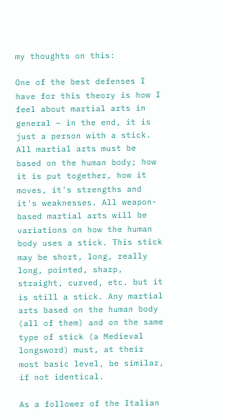my thoughts on this:

One of the best defenses I have for this theory is how I feel about martial arts in general – in the end, it is just a person with a stick. All martial arts must be based on the human body; how it is put together, how it moves, it's strengths and it's weaknesses. All weapon-based martial arts will be variations on how the human body uses a stick. This stick may be short, long, really long, pointed, sharp, straight, curved, etc. but it is still a stick. Any martial arts based on the human body (all of them) and on the same type of stick (a Medieval longsword) must, at their most basic level, be similar, if not identical.

As a follower of the Italian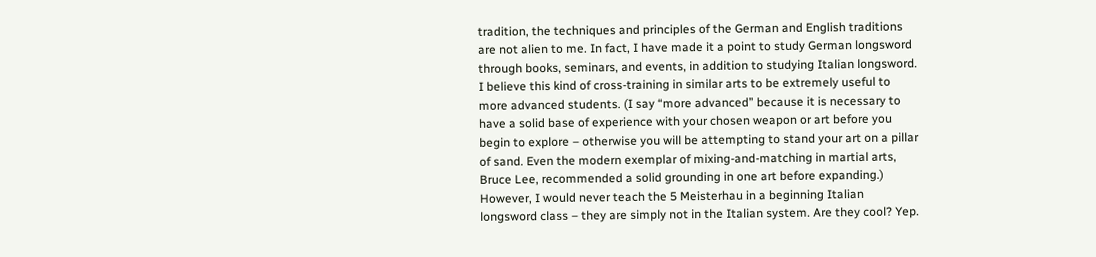tradition, the techniques and principles of the German and English traditions are not alien to me. In fact, I have made it a point to study German longsword through books, seminars, and events, in addition to studying Italian longsword. I believe this kind of cross-training in similar arts to be extremely useful to more advanced students. (I say “more advanced” because it is necessary to have a solid base of experience with your chosen weapon or art before you begin to explore – otherwise you will be attempting to stand your art on a pillar of sand. Even the modern exemplar of mixing-and-matching in martial arts, Bruce Lee, recommended a solid grounding in one art before expanding.) However, I would never teach the 5 Meisterhau in a beginning Italian longsword class – they are simply not in the Italian system. Are they cool? Yep.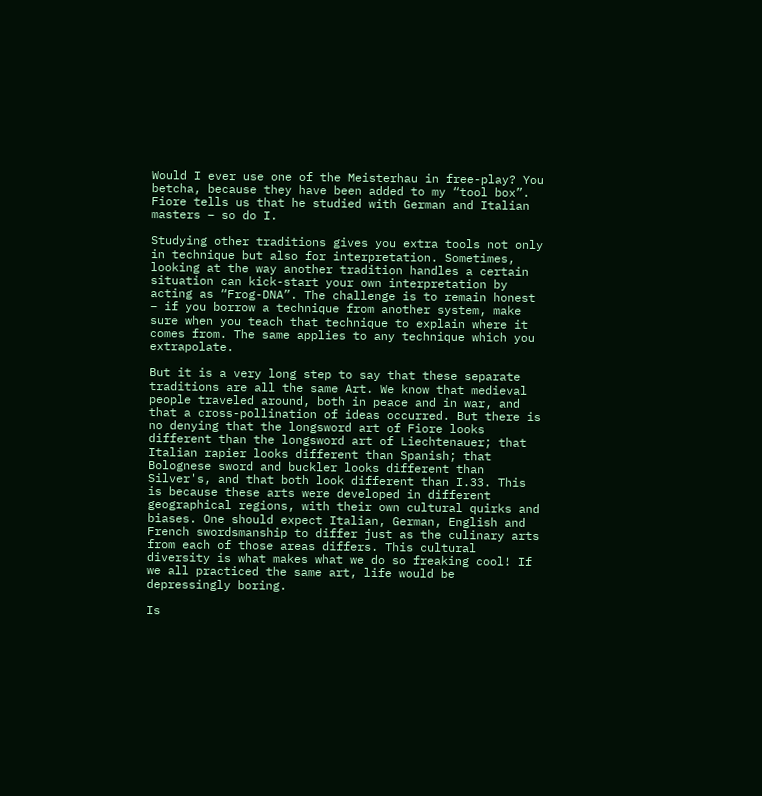Would I ever use one of the Meisterhau in free-play? You betcha, because they have been added to my “tool box”. Fiore tells us that he studied with German and Italian masters – so do I.

Studying other traditions gives you extra tools not only in technique but also for interpretation. Sometimes, looking at the way another tradition handles a certain situation can kick-start your own interpretation by acting as “Frog-DNA”. The challenge is to remain honest – if you borrow a technique from another system, make sure when you teach that technique to explain where it comes from. The same applies to any technique which you extrapolate.

But it is a very long step to say that these separate traditions are all the same Art. We know that medieval people traveled around, both in peace and in war, and that a cross-pollination of ideas occurred. But there is no denying that the longsword art of Fiore looks different than the longsword art of Liechtenauer; that Italian rapier looks different than Spanish; that Bolognese sword and buckler looks different than Silver's, and that both look different than I.33. This is because these arts were developed in different geographical regions, with their own cultural quirks and biases. One should expect Italian, German, English and French swordsmanship to differ just as the culinary arts from each of those areas differs. This cultural diversity is what makes what we do so freaking cool! If we all practiced the same art, life would be depressingly boring.

Is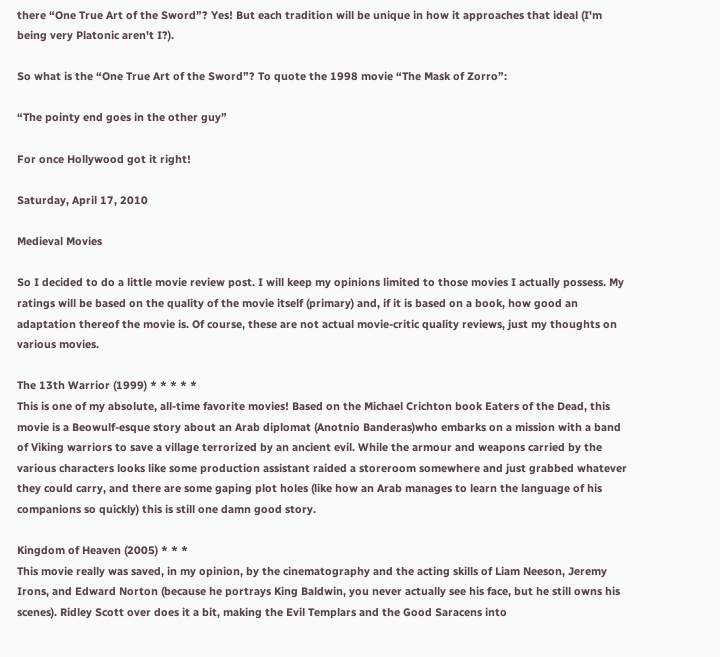there “One True Art of the Sword”? Yes! But each tradition will be unique in how it approaches that ideal (I'm being very Platonic aren't I?).

So what is the “One True Art of the Sword”? To quote the 1998 movie “The Mask of Zorro”:

“The pointy end goes in the other guy”

For once Hollywood got it right!

Saturday, April 17, 2010

Medieval Movies

So I decided to do a little movie review post. I will keep my opinions limited to those movies I actually possess. My ratings will be based on the quality of the movie itself (primary) and, if it is based on a book, how good an adaptation thereof the movie is. Of course, these are not actual movie-critic quality reviews, just my thoughts on various movies.

The 13th Warrior (1999) * * * * *
This is one of my absolute, all-time favorite movies! Based on the Michael Crichton book Eaters of the Dead, this movie is a Beowulf-esque story about an Arab diplomat (Anotnio Banderas)who embarks on a mission with a band of Viking warriors to save a village terrorized by an ancient evil. While the armour and weapons carried by the various characters looks like some production assistant raided a storeroom somewhere and just grabbed whatever they could carry, and there are some gaping plot holes (like how an Arab manages to learn the language of his companions so quickly) this is still one damn good story.

Kingdom of Heaven (2005) * * *
This movie really was saved, in my opinion, by the cinematography and the acting skills of Liam Neeson, Jeremy Irons, and Edward Norton (because he portrays King Baldwin, you never actually see his face, but he still owns his scenes). Ridley Scott over does it a bit, making the Evil Templars and the Good Saracens into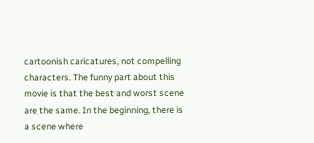cartoonish caricatures, not compelling characters. The funny part about this movie is that the best and worst scene are the same. In the beginning, there is a scene where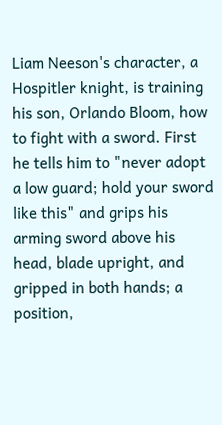Liam Neeson's character, a Hospitler knight, is training his son, Orlando Bloom, how to fight with a sword. First he tells him to "never adopt a low guard; hold your sword like this" and grips his arming sword above his head, blade upright, and gripped in both hands; a position,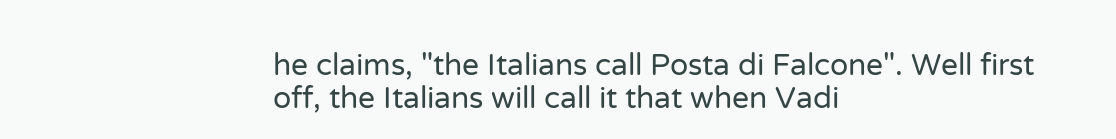he claims, "the Italians call Posta di Falcone". Well first off, the Italians will call it that when Vadi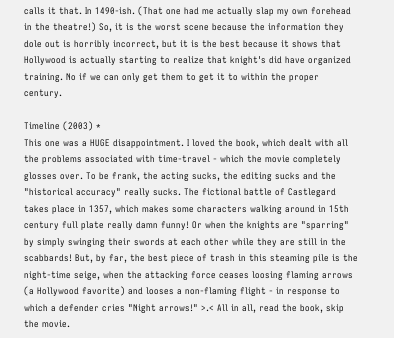calls it that. In 1490-ish. (That one had me actually slap my own forehead in the theatre!) So, it is the worst scene because the information they dole out is horribly incorrect, but it is the best because it shows that Hollywood is actually starting to realize that knight's did have organized training. No if we can only get them to get it to within the proper century.

Timeline (2003) *
This one was a HUGE disappointment. I loved the book, which dealt with all the problems associated with time-travel - which the movie completely glosses over. To be frank, the acting sucks, the editing sucks and the "historical accuracy" really sucks. The fictional battle of Castlegard takes place in 1357, which makes some characters walking around in 15th century full plate really damn funny! Or when the knights are "sparring" by simply swinging their swords at each other while they are still in the scabbards! But, by far, the best piece of trash in this steaming pile is the night-time seige, when the attacking force ceases loosing flaming arrows (a Hollywood favorite) and looses a non-flaming flight - in response to which a defender cries "Night arrows!" >.< All in all, read the book, skip the movie.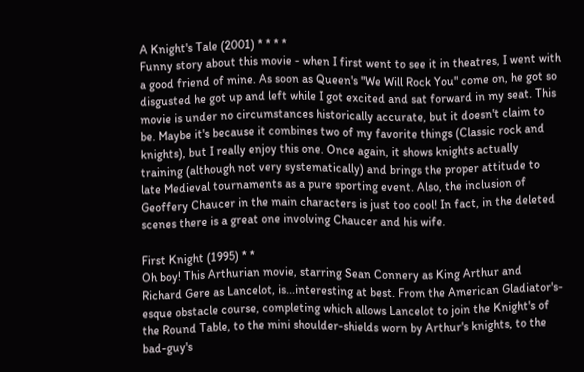A Knight's Tale (2001) * * * *
Funny story about this movie - when I first went to see it in theatres, I went with a good friend of mine. As soon as Queen's "We Will Rock You" come on, he got so disgusted he got up and left while I got excited and sat forward in my seat. This movie is under no circumstances historically accurate, but it doesn't claim to be. Maybe it's because it combines two of my favorite things (Classic rock and knights), but I really enjoy this one. Once again, it shows knights actually training (although not very systematically) and brings the proper attitude to late Medieval tournaments as a pure sporting event. Also, the inclusion of Geoffery Chaucer in the main characters is just too cool! In fact, in the deleted scenes there is a great one involving Chaucer and his wife.

First Knight (1995) * *
Oh boy! This Arthurian movie, starring Sean Connery as King Arthur and Richard Gere as Lancelot, is...interesting at best. From the American Gladiator's-esque obstacle course, completing which allows Lancelot to join the Knight's of the Round Table, to the mini shoulder-shields worn by Arthur's knights, to the bad-guy's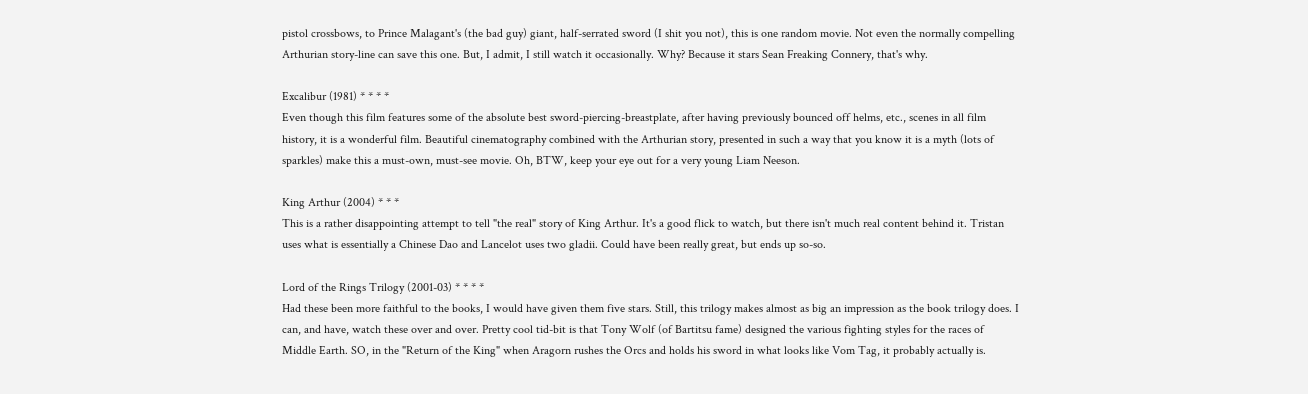pistol crossbows, to Prince Malagant's (the bad guy) giant, half-serrated sword (I shit you not), this is one random movie. Not even the normally compelling Arthurian story-line can save this one. But, I admit, I still watch it occasionally. Why? Because it stars Sean Freaking Connery, that's why.

Excalibur (1981) * * * *
Even though this film features some of the absolute best sword-piercing-breastplate, after having previously bounced off helms, etc., scenes in all film history, it is a wonderful film. Beautiful cinematography combined with the Arthurian story, presented in such a way that you know it is a myth (lots of sparkles) make this a must-own, must-see movie. Oh, BTW, keep your eye out for a very young Liam Neeson.

King Arthur (2004) * * *
This is a rather disappointing attempt to tell "the real" story of King Arthur. It's a good flick to watch, but there isn't much real content behind it. Tristan uses what is essentially a Chinese Dao and Lancelot uses two gladii. Could have been really great, but ends up so-so.

Lord of the Rings Trilogy (2001-03) * * * *
Had these been more faithful to the books, I would have given them five stars. Still, this trilogy makes almost as big an impression as the book trilogy does. I can, and have, watch these over and over. Pretty cool tid-bit is that Tony Wolf (of Bartitsu fame) designed the various fighting styles for the races of Middle Earth. SO, in the "Return of the King" when Aragorn rushes the Orcs and holds his sword in what looks like Vom Tag, it probably actually is.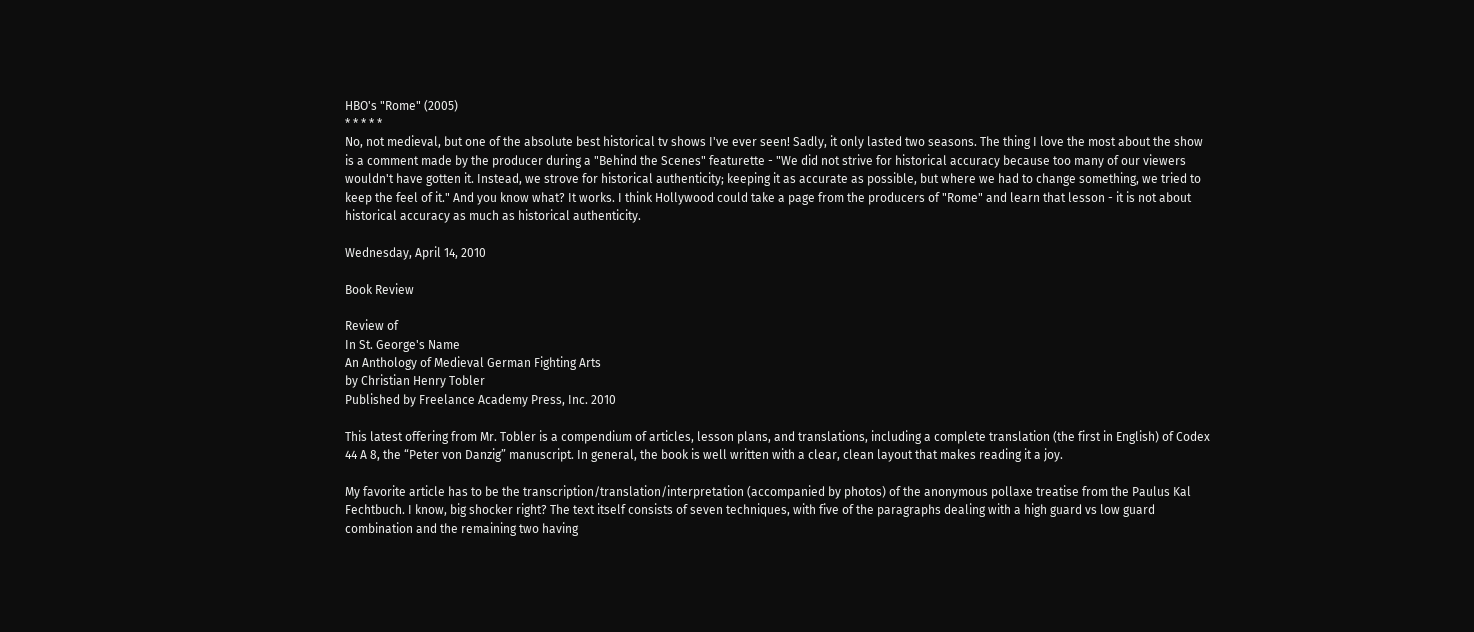HBO's "Rome" (2005)
* * * * *
No, not medieval, but one of the absolute best historical tv shows I've ever seen! Sadly, it only lasted two seasons. The thing I love the most about the show is a comment made by the producer during a "Behind the Scenes" featurette - "We did not strive for historical accuracy because too many of our viewers wouldn't have gotten it. Instead, we strove for historical authenticity; keeping it as accurate as possible, but where we had to change something, we tried to keep the feel of it." And you know what? It works. I think Hollywood could take a page from the producers of "Rome" and learn that lesson - it is not about historical accuracy as much as historical authenticity.

Wednesday, April 14, 2010

Book Review

Review of
In St. George's Name
An Anthology of Medieval German Fighting Arts
by Christian Henry Tobler
Published by Freelance Academy Press, Inc. 2010

This latest offering from Mr. Tobler is a compendium of articles, lesson plans, and translations, including a complete translation (the first in English) of Codex 44 A 8, the “Peter von Danzig” manuscript. In general, the book is well written with a clear, clean layout that makes reading it a joy.

My favorite article has to be the transcription/translation/interpretation (accompanied by photos) of the anonymous pollaxe treatise from the Paulus Kal Fechtbuch. I know, big shocker right? The text itself consists of seven techniques, with five of the paragraphs dealing with a high guard vs low guard combination and the remaining two having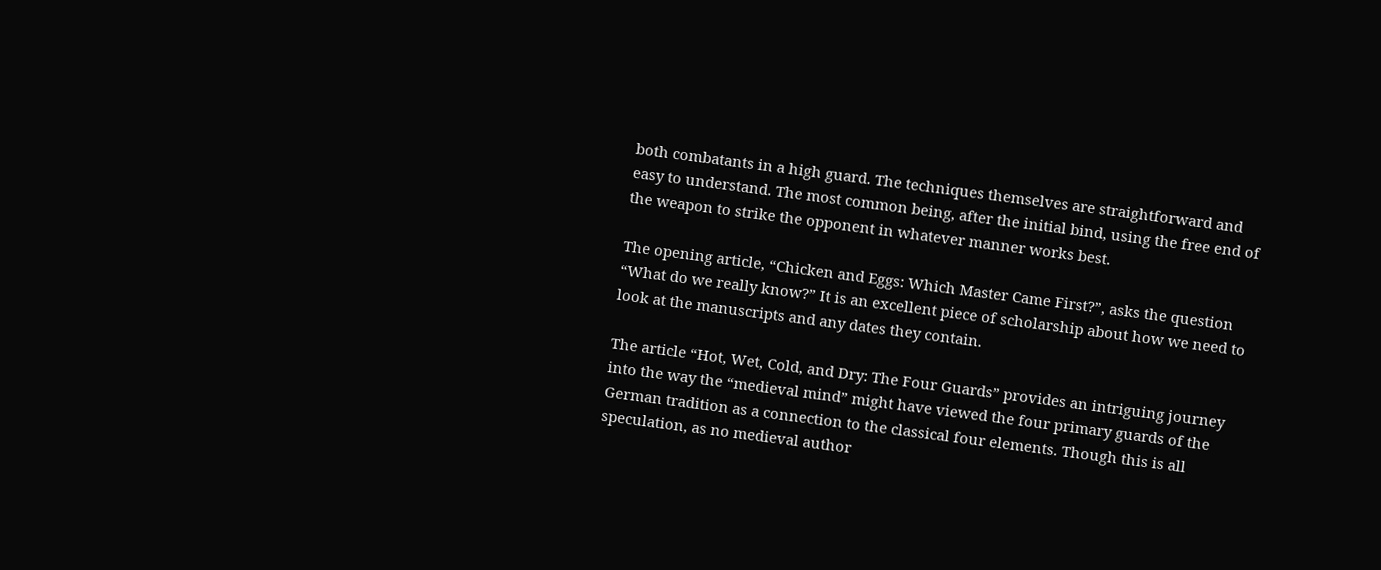both combatants in a high guard. The techniques themselves are straightforward and easy to understand. The most common being, after the initial bind, using the free end of the weapon to strike the opponent in whatever manner works best.

The opening article, “Chicken and Eggs: Which Master Came First?”, asks the question “What do we really know?” It is an excellent piece of scholarship about how we need to look at the manuscripts and any dates they contain.

The article “Hot, Wet, Cold, and Dry: The Four Guards” provides an intriguing journey into the way the “medieval mind” might have viewed the four primary guards of the German tradition as a connection to the classical four elements. Though this is all speculation, as no medieval author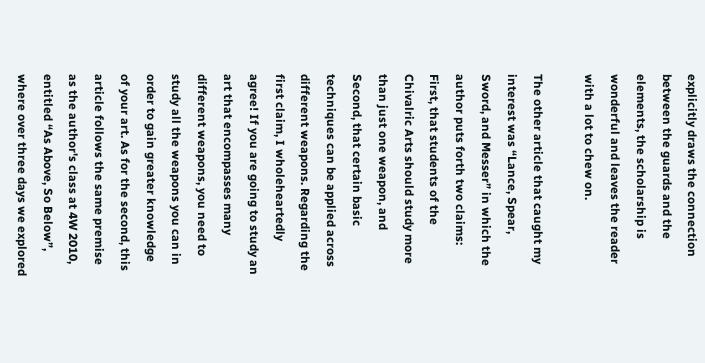explicitly draws the connection between the guards and the elements, the scholarship is wonderful and leaves the reader with a lot to chew on.

The other article that caught my interest was “Lance, Spear, Sword, and Messer” in which the author puts forth two claims: First, that students of the Chivalric Arts should study more than just one weapon, and Second, that certain basic techniques can be applied across different weapons. Regarding the first claim, I wholeheartedly agree! If you are going to study an art that encompasses many different weapons, you need to study all the weapons you can in order to gain greater knowledge of your art. As for the second, this article follows the same premise as the author's class at 4W 2010, entitled “As Above, So Below”, where over three days we explored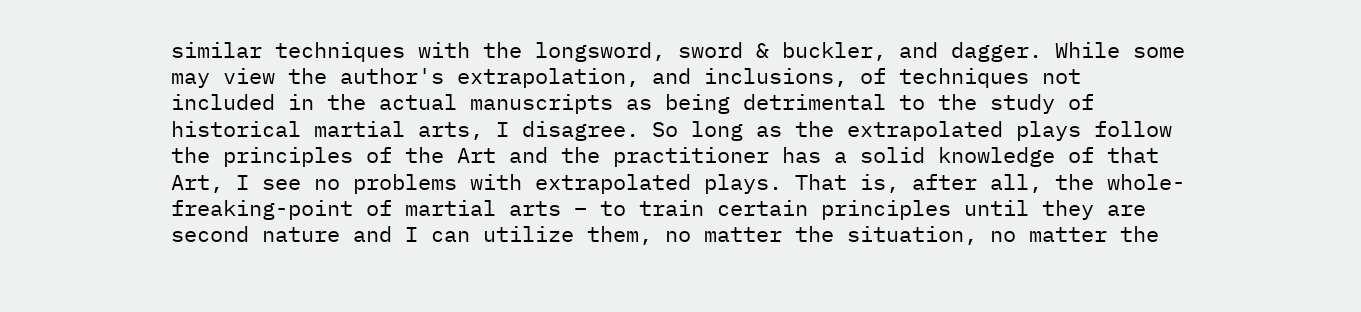similar techniques with the longsword, sword & buckler, and dagger. While some may view the author's extrapolation, and inclusions, of techniques not included in the actual manuscripts as being detrimental to the study of historical martial arts, I disagree. So long as the extrapolated plays follow the principles of the Art and the practitioner has a solid knowledge of that Art, I see no problems with extrapolated plays. That is, after all, the whole-freaking-point of martial arts – to train certain principles until they are second nature and I can utilize them, no matter the situation, no matter the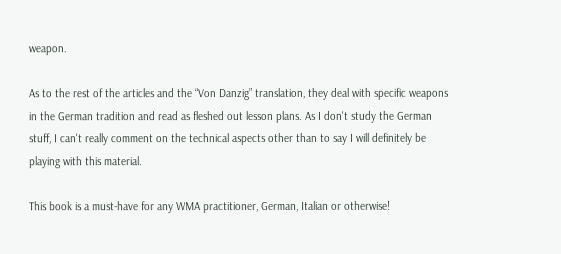weapon.

As to the rest of the articles and the “Von Danzig” translation, they deal with specific weapons in the German tradition and read as fleshed out lesson plans. As I don't study the German stuff, I can't really comment on the technical aspects other than to say I will definitely be playing with this material.

This book is a must-have for any WMA practitioner, German, Italian or otherwise!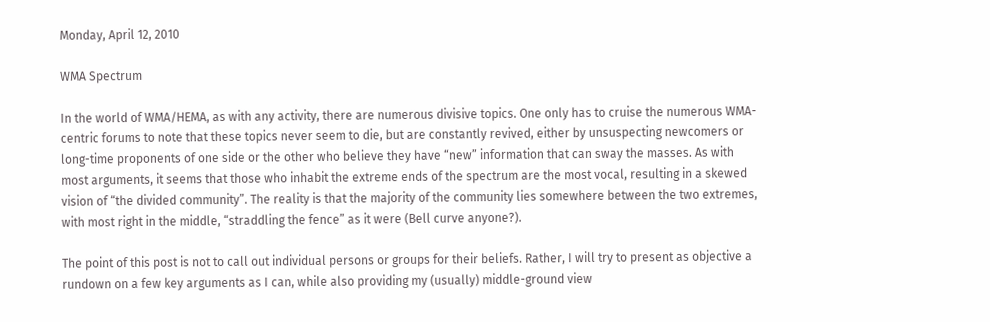Monday, April 12, 2010

WMA Spectrum

In the world of WMA/HEMA, as with any activity, there are numerous divisive topics. One only has to cruise the numerous WMA-centric forums to note that these topics never seem to die, but are constantly revived, either by unsuspecting newcomers or long-time proponents of one side or the other who believe they have “new” information that can sway the masses. As with most arguments, it seems that those who inhabit the extreme ends of the spectrum are the most vocal, resulting in a skewed vision of “the divided community”. The reality is that the majority of the community lies somewhere between the two extremes, with most right in the middle, “straddling the fence” as it were (Bell curve anyone?).

The point of this post is not to call out individual persons or groups for their beliefs. Rather, I will try to present as objective a rundown on a few key arguments as I can, while also providing my (usually) middle-ground view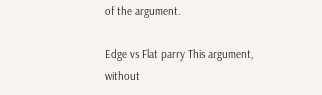of the argument.

Edge vs Flat parry This argument, without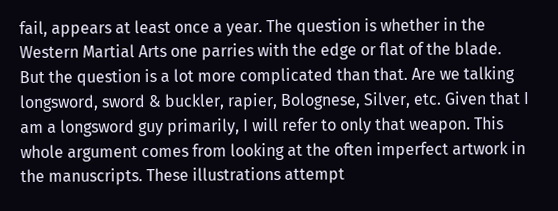fail, appears at least once a year. The question is whether in the Western Martial Arts one parries with the edge or flat of the blade. But the question is a lot more complicated than that. Are we talking longsword, sword & buckler, rapier, Bolognese, Silver, etc. Given that I am a longsword guy primarily, I will refer to only that weapon. This whole argument comes from looking at the often imperfect artwork in the manuscripts. These illustrations attempt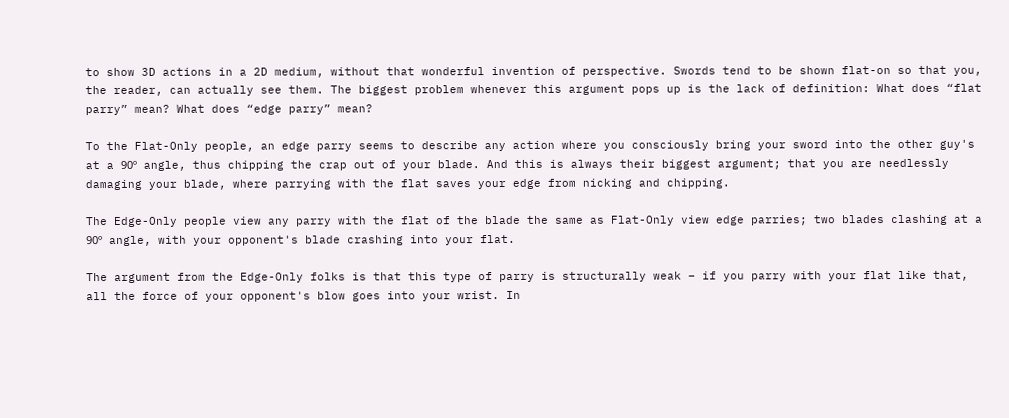to show 3D actions in a 2D medium, without that wonderful invention of perspective. Swords tend to be shown flat-on so that you, the reader, can actually see them. The biggest problem whenever this argument pops up is the lack of definition: What does “flat parry” mean? What does “edge parry” mean?

To the Flat-Only people, an edge parry seems to describe any action where you consciously bring your sword into the other guy's at a 90º angle, thus chipping the crap out of your blade. And this is always their biggest argument; that you are needlessly damaging your blade, where parrying with the flat saves your edge from nicking and chipping.

The Edge-Only people view any parry with the flat of the blade the same as Flat-Only view edge parries; two blades clashing at a 90º angle, with your opponent's blade crashing into your flat.

The argument from the Edge-Only folks is that this type of parry is structurally weak – if you parry with your flat like that, all the force of your opponent's blow goes into your wrist. In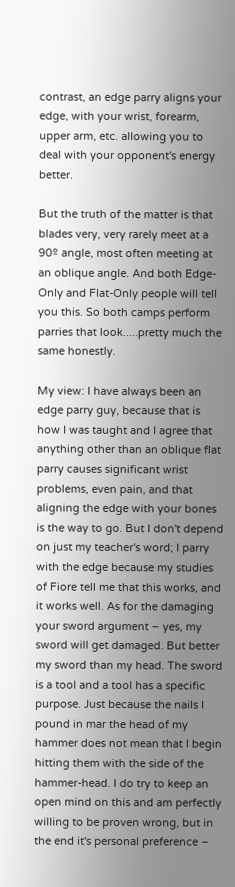contrast, an edge parry aligns your edge, with your wrist, forearm, upper arm, etc. allowing you to deal with your opponent's energy better.

But the truth of the matter is that blades very, very rarely meet at a 90º angle, most often meeting at an oblique angle. And both Edge-Only and Flat-Only people will tell you this. So both camps perform parries that look.....pretty much the same honestly.

My view: I have always been an edge parry guy, because that is how I was taught and I agree that anything other than an oblique flat parry causes significant wrist problems, even pain, and that aligning the edge with your bones is the way to go. But I don't depend on just my teacher's word; I parry with the edge because my studies of Fiore tell me that this works, and it works well. As for the damaging your sword argument – yes, my sword will get damaged. But better my sword than my head. The sword is a tool and a tool has a specific purpose. Just because the nails I pound in mar the head of my hammer does not mean that I begin hitting them with the side of the hammer-head. I do try to keep an open mind on this and am perfectly willing to be proven wrong, but in the end it's personal preference –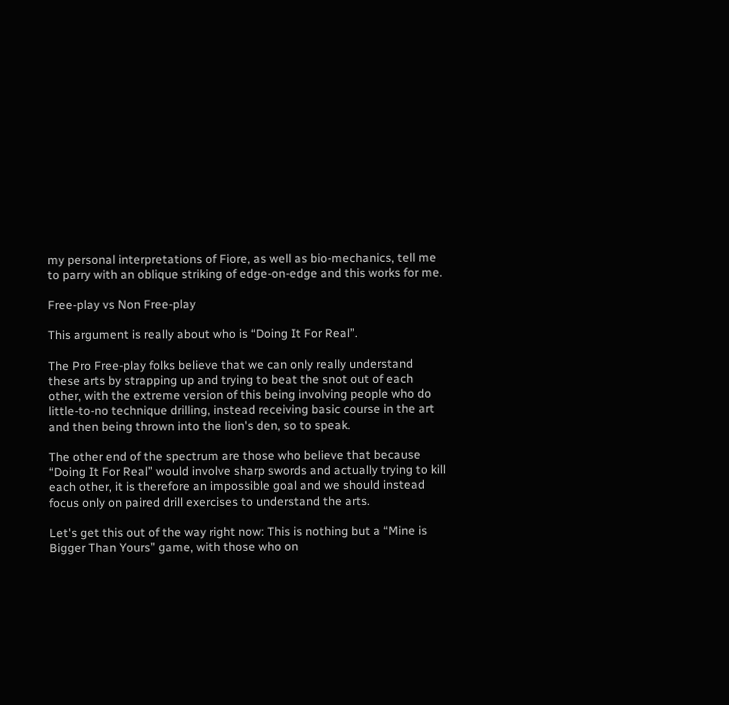my personal interpretations of Fiore, as well as bio-mechanics, tell me to parry with an oblique striking of edge-on-edge and this works for me.

Free-play vs Non Free-play

This argument is really about who is “Doing It For Real”.

The Pro Free-play folks believe that we can only really understand these arts by strapping up and trying to beat the snot out of each other, with the extreme version of this being involving people who do little-to-no technique drilling, instead receiving basic course in the art and then being thrown into the lion's den, so to speak.

The other end of the spectrum are those who believe that because “Doing It For Real” would involve sharp swords and actually trying to kill each other, it is therefore an impossible goal and we should instead focus only on paired drill exercises to understand the arts.

Let's get this out of the way right now: This is nothing but a “Mine is Bigger Than Yours” game, with those who on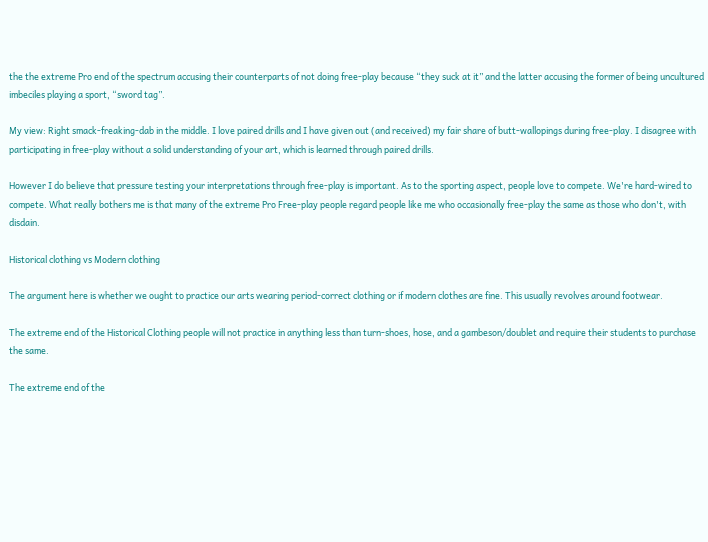the the extreme Pro end of the spectrum accusing their counterparts of not doing free-play because “they suck at it” and the latter accusing the former of being uncultured imbeciles playing a sport, “sword tag”.

My view: Right smack-freaking-dab in the middle. I love paired drills and I have given out (and received) my fair share of butt-wallopings during free-play. I disagree with participating in free-play without a solid understanding of your art, which is learned through paired drills.

However I do believe that pressure testing your interpretations through free-play is important. As to the sporting aspect, people love to compete. We're hard-wired to compete. What really bothers me is that many of the extreme Pro Free-play people regard people like me who occasionally free-play the same as those who don't, with disdain.

Historical clothing vs Modern clothing

The argument here is whether we ought to practice our arts wearing period-correct clothing or if modern clothes are fine. This usually revolves around footwear.

The extreme end of the Historical Clothing people will not practice in anything less than turn-shoes, hose, and a gambeson/doublet and require their students to purchase the same.

The extreme end of the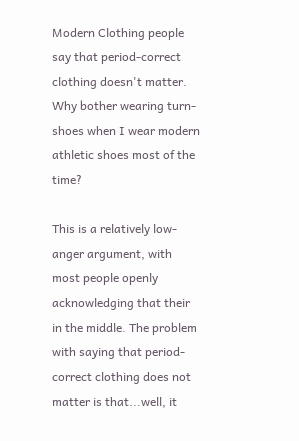Modern Clothing people say that period-correct clothing doesn't matter. Why bother wearing turn-shoes when I wear modern athletic shoes most of the time?

This is a relatively low-anger argument, with most people openly acknowledging that their in the middle. The problem with saying that period-correct clothing does not matter is that...well, it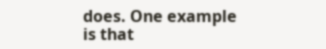does. One example is that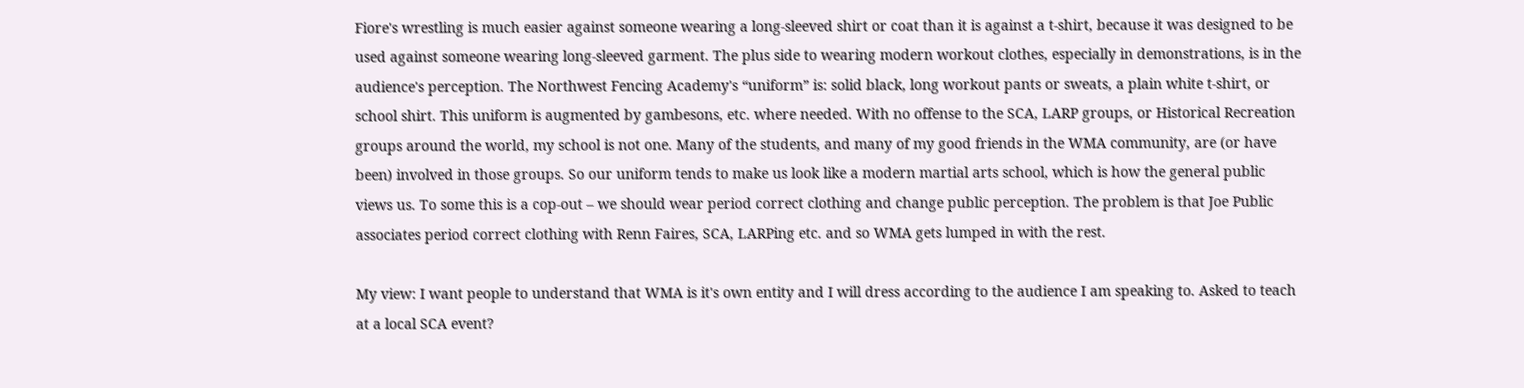Fiore's wrestling is much easier against someone wearing a long-sleeved shirt or coat than it is against a t-shirt, because it was designed to be used against someone wearing long-sleeved garment. The plus side to wearing modern workout clothes, especially in demonstrations, is in the audience's perception. The Northwest Fencing Academy's “uniform” is: solid black, long workout pants or sweats, a plain white t-shirt, or school shirt. This uniform is augmented by gambesons, etc. where needed. With no offense to the SCA, LARP groups, or Historical Recreation groups around the world, my school is not one. Many of the students, and many of my good friends in the WMA community, are (or have been) involved in those groups. So our uniform tends to make us look like a modern martial arts school, which is how the general public views us. To some this is a cop-out – we should wear period correct clothing and change public perception. The problem is that Joe Public associates period correct clothing with Renn Faires, SCA, LARPing etc. and so WMA gets lumped in with the rest.

My view: I want people to understand that WMA is it's own entity and I will dress according to the audience I am speaking to. Asked to teach at a local SCA event?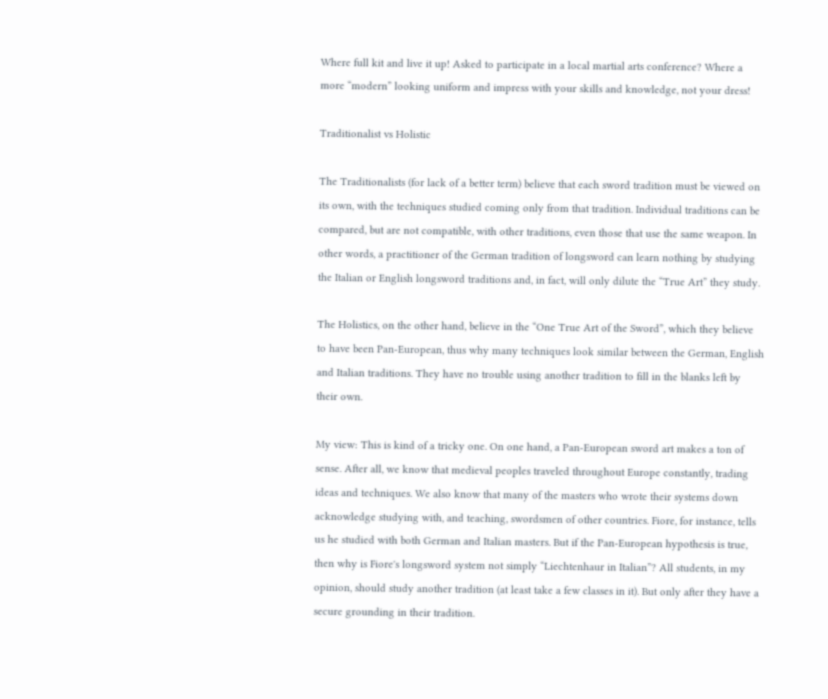Where full kit and live it up! Asked to participate in a local martial arts conference? Where a more “modern” looking uniform and impress with your skills and knowledge, not your dress!

Traditionalist vs Holistic

The Traditionalists (for lack of a better term) believe that each sword tradition must be viewed on its own, with the techniques studied coming only from that tradition. Individual traditions can be compared, but are not compatible, with other traditions, even those that use the same weapon. In other words, a practitioner of the German tradition of longsword can learn nothing by studying the Italian or English longsword traditions and, in fact, will only dilute the “True Art” they study.

The Holistics, on the other hand, believe in the “One True Art of the Sword”, which they believe to have been Pan-European, thus why many techniques look similar between the German, English and Italian traditions. They have no trouble using another tradition to fill in the blanks left by their own.

My view: This is kind of a tricky one. On one hand, a Pan-European sword art makes a ton of sense. After all, we know that medieval peoples traveled throughout Europe constantly, trading ideas and techniques. We also know that many of the masters who wrote their systems down acknowledge studying with, and teaching, swordsmen of other countries. Fiore, for instance, tells us he studied with both German and Italian masters. But if the Pan-European hypothesis is true, then why is Fiore's longsword system not simply “Liechtenhaur in Italian”? All students, in my opinion, should study another tradition (at least take a few classes in it). But only after they have a secure grounding in their tradition.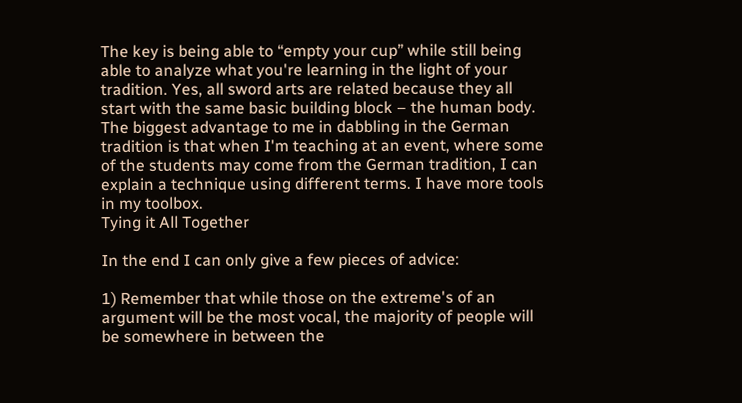The key is being able to “empty your cup” while still being able to analyze what you're learning in the light of your tradition. Yes, all sword arts are related because they all start with the same basic building block – the human body. The biggest advantage to me in dabbling in the German tradition is that when I'm teaching at an event, where some of the students may come from the German tradition, I can explain a technique using different terms. I have more tools in my toolbox.
Tying it All Together

In the end I can only give a few pieces of advice:

1) Remember that while those on the extreme's of an argument will be the most vocal, the majority of people will be somewhere in between the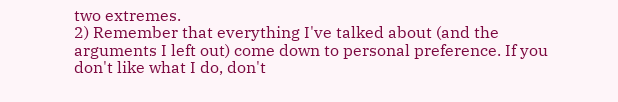two extremes.
2) Remember that everything I've talked about (and the arguments I left out) come down to personal preference. If you don't like what I do, don't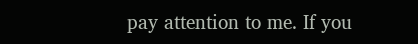pay attention to me. If you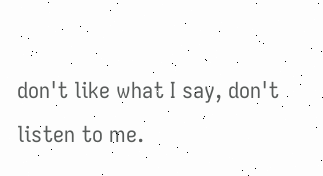don't like what I say, don't listen to me.